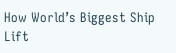How World’s Biggest Ship Lift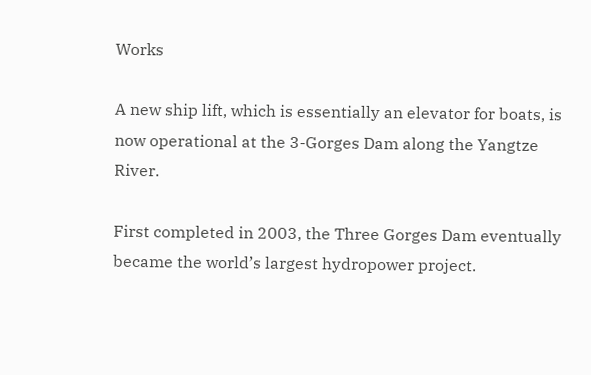Works

A new ship lift, which is essentially an elevator for boats, is now operational at the 3-Gorges Dam along the Yangtze River.

First completed in 2003, the Three Gorges Dam eventually became the world’s largest hydropower project.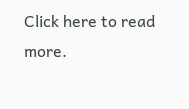Click here to read more.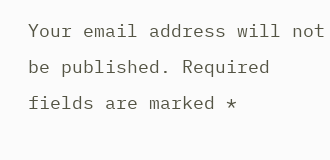Your email address will not be published. Required fields are marked *